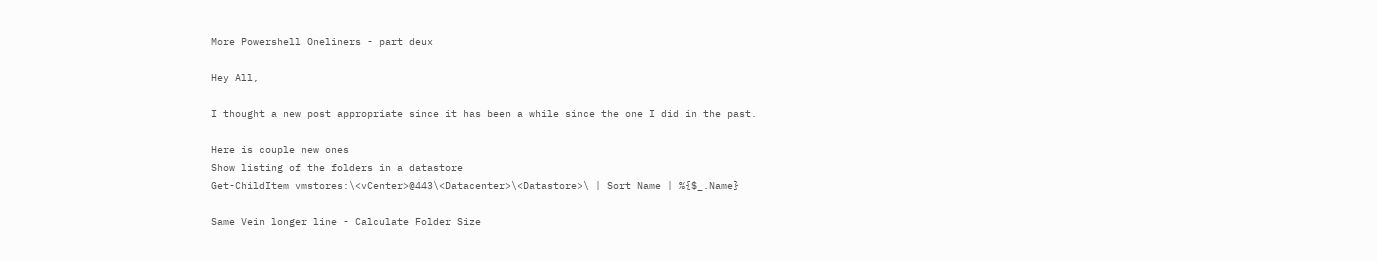More Powershell Oneliners - part deux

Hey All,

I thought a new post appropriate since it has been a while since the one I did in the past.

Here is couple new ones
Show listing of the folders in a datastore
Get-ChildItem vmstores:\<vCenter>@443\<Datacenter>\<Datastore>\ | Sort Name | %{$_.Name}

Same Vein longer line - Calculate Folder Size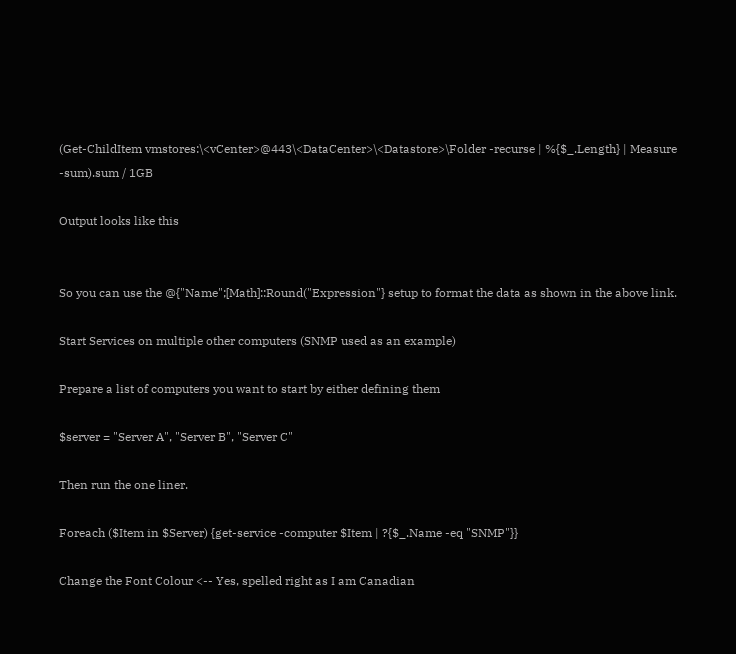(Get-ChildItem vmstores:\<vCenter>@443\<DataCenter>\<Datastore>\Folder -recurse | %{$_.Length} | Measure -sum).sum / 1GB

Output looks like this


So you can use the @{"Name";[Math]::Round("Expression"} setup to format the data as shown in the above link.

Start Services on multiple other computers (SNMP used as an example)

Prepare a list of computers you want to start by either defining them

$server = "Server A", "Server B", "Server C"

Then run the one liner.

Foreach ($Item in $Server) {get-service -computer $Item | ?{$_.Name -eq "SNMP"}}

Change the Font Colour <-- Yes, spelled right as I am Canadian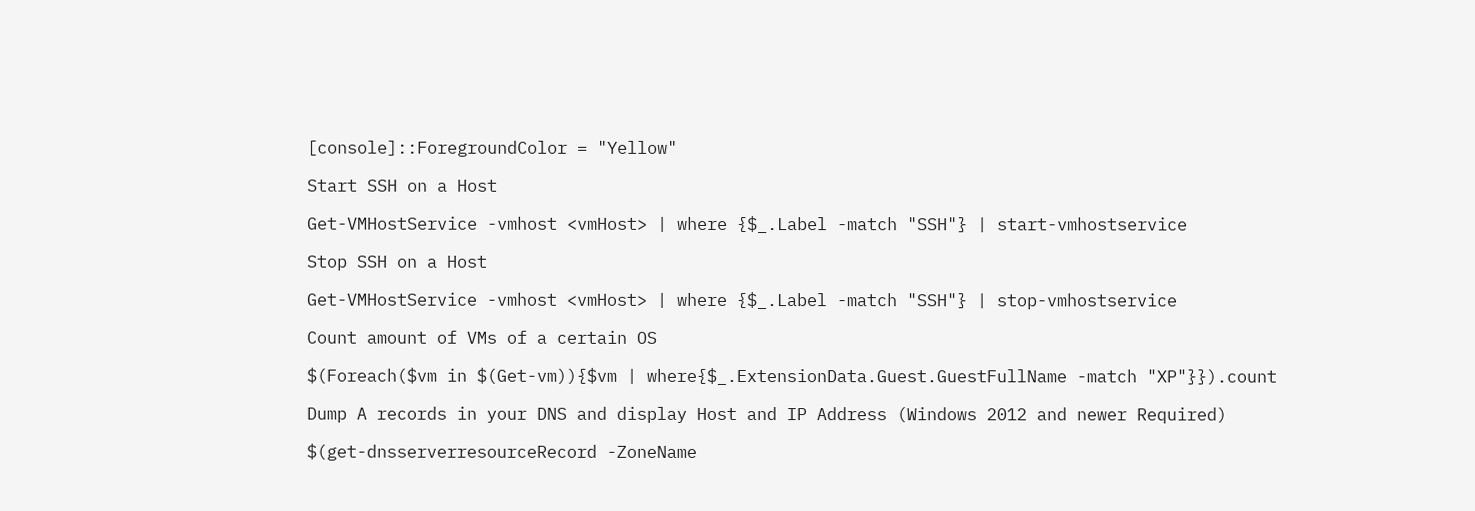[console]::ForegroundColor = "Yellow"

Start SSH on a Host

Get-VMHostService -vmhost <vmHost> | where {$_.Label -match "SSH"} | start-vmhostservice

Stop SSH on a Host

Get-VMHostService -vmhost <vmHost> | where {$_.Label -match "SSH"} | stop-vmhostservice

Count amount of VMs of a certain OS

$(Foreach($vm in $(Get-vm)){$vm | where{$_.ExtensionData.Guest.GuestFullName -match "XP"}}).count

Dump A records in your DNS and display Host and IP Address (Windows 2012 and newer Required)

$(get-dnsserverresourceRecord -ZoneName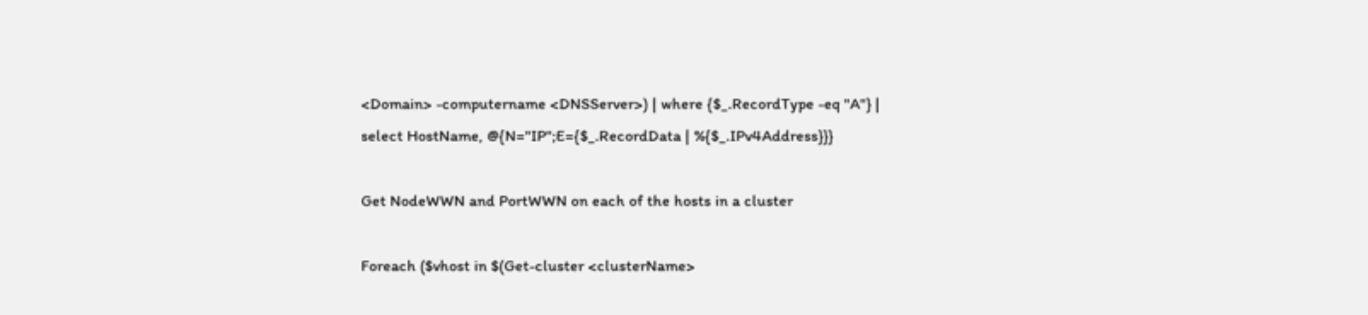<Domain> -computername <DNSServer>) | where {$_.RecordType -eq "A"} | select HostName, @{N="IP";E={$_.RecordData | %{$_.IPv4Address}}}

Get NodeWWN and PortWWN on each of the hosts in a cluster

Foreach ($vhost in $(Get-cluster <clusterName>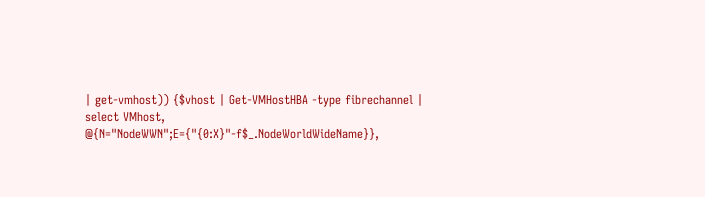| get-vmhost)) {$vhost | Get-VMHostHBA -type fibrechannel | select VMhost, @{N="NodeWWN";E={"{0:X}"-f$_.NodeWorldWideName}},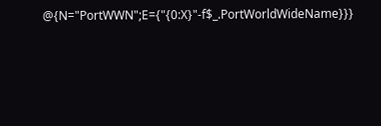@{N="PortWWN";E={"{0:X}"-f$_.PortWorldWideName}}}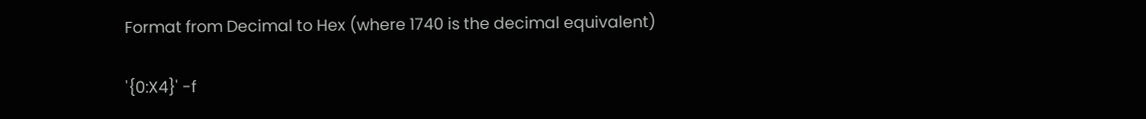Format from Decimal to Hex (where 1740 is the decimal equivalent)

'{0:X4}' -f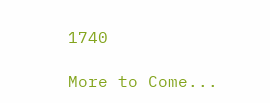1740

More to Come...